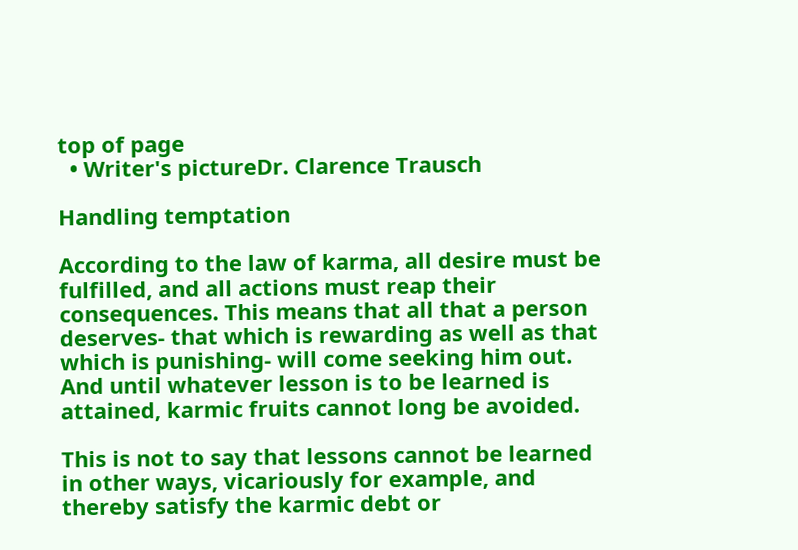top of page
  • Writer's pictureDr. Clarence Trausch

Handling temptation

According to the law of karma, all desire must be fulfilled, and all actions must reap their consequences. This means that all that a person deserves- that which is rewarding as well as that which is punishing- will come seeking him out. And until whatever lesson is to be learned is attained, karmic fruits cannot long be avoided.

This is not to say that lessons cannot be learned in other ways, vicariously for example, and thereby satisfy the karmic debt or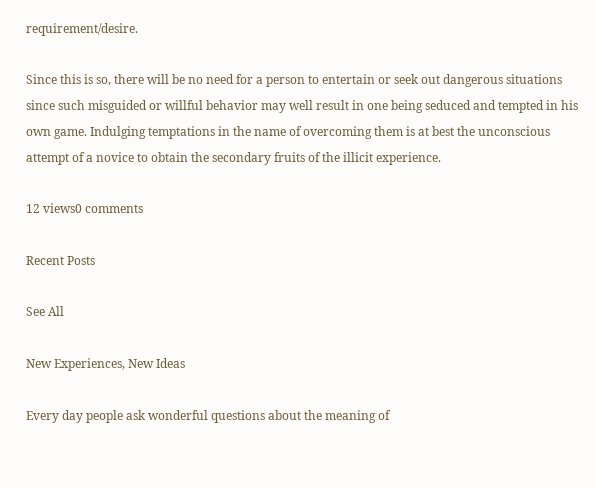requirement/desire.

Since this is so, there will be no need for a person to entertain or seek out dangerous situations since such misguided or willful behavior may well result in one being seduced and tempted in his own game. Indulging temptations in the name of overcoming them is at best the unconscious attempt of a novice to obtain the secondary fruits of the illicit experience.

12 views0 comments

Recent Posts

See All

New Experiences, New Ideas

Every day people ask wonderful questions about the meaning of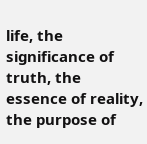life, the significance of truth, the essence of reality, the purpose of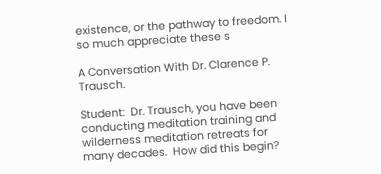existence, or the pathway to freedom. I so much appreciate these s

A Conversation With Dr. Clarence P. Trausch.

Student:  Dr. Trausch, you have been conducting meditation training and wilderness meditation retreats for many decades.  How did this begin?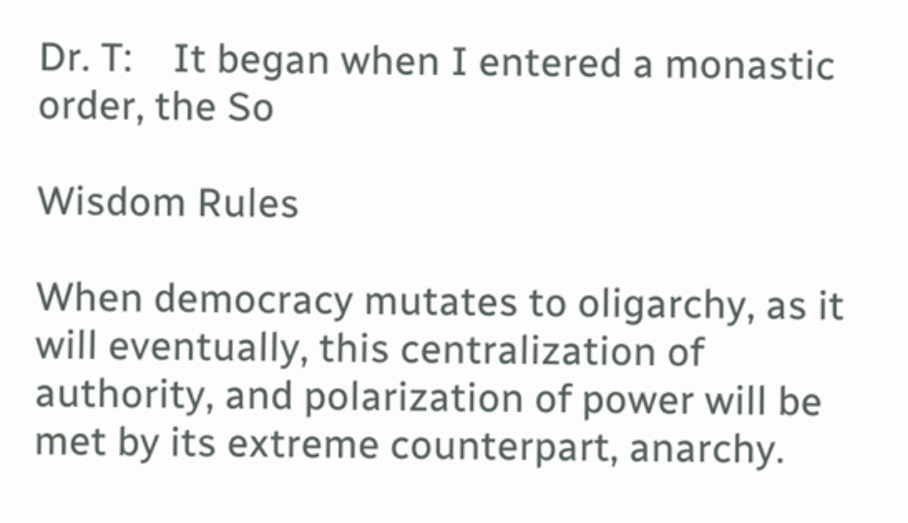Dr. T:    It began when I entered a monastic order, the So

Wisdom Rules

When democracy mutates to oligarchy, as it will eventually, this centralization of authority, and polarization of power will be met by its extreme counterpart, anarchy.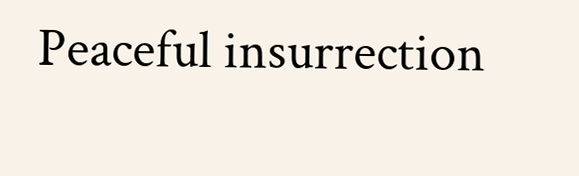Peaceful insurrection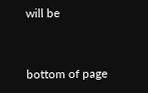will be


bottom of page